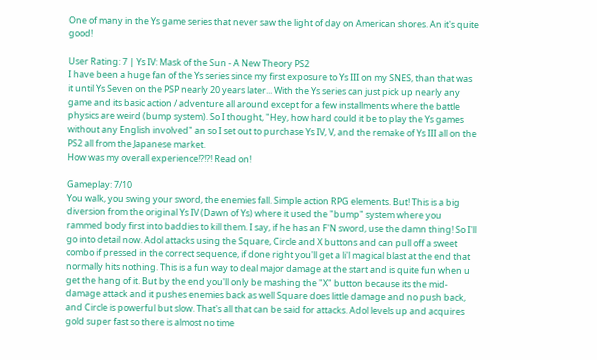One of many in the Ys game series that never saw the light of day on American shores. An it's quite good!

User Rating: 7 | Ys IV: Mask of the Sun - A New Theory PS2
I have been a huge fan of the Ys series since my first exposure to Ys III on my SNES, than that was it until Ys Seven on the PSP nearly 20 years later... With the Ys series can just pick up nearly any game and its basic action / adventure all around except for a few installments where the battle physics are weird (bump system). So I thought, "Hey, how hard could it be to play the Ys games without any English involved" an so I set out to purchase Ys IV, V, and the remake of Ys III all on the PS2 all from the Japanese market.
How was my overall experience!?!?! Read on!

Gameplay: 7/10
You walk, you swing your sword, the enemies fall. Simple action RPG elements. But! This is a big diversion from the original Ys IV (Dawn of Ys) where it used the "bump" system where you rammed body first into baddies to kill them. I say, if he has an F'N sword, use the damn thing! So I'll go into detail now. Adol attacks using the Square, Circle and X buttons and can pull off a sweet combo if pressed in the correct sequence, if done right you'll get a li'l magical blast at the end that normally hits nothing. This is a fun way to deal major damage at the start and is quite fun when u get the hang of it. But by the end you'll only be mashing the "X" button because its the mid-damage attack and it pushes enemies back as well Square does little damage and no push back, and Circle is powerful but slow. That's all that can be said for attacks. Adol levels up and acquires gold super fast so there is almost no time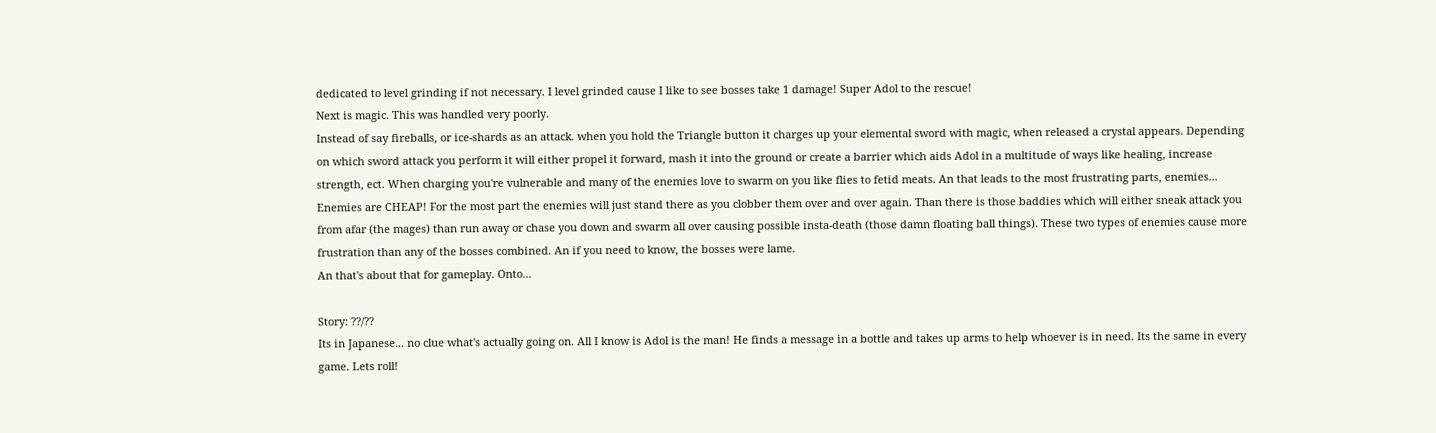dedicated to level grinding if not necessary. I level grinded cause I like to see bosses take 1 damage! Super Adol to the rescue!
Next is magic. This was handled very poorly.
Instead of say fireballs, or ice-shards as an attack. when you hold the Triangle button it charges up your elemental sword with magic, when released a crystal appears. Depending on which sword attack you perform it will either propel it forward, mash it into the ground or create a barrier which aids Adol in a multitude of ways like healing, increase strength, ect. When charging you're vulnerable and many of the enemies love to swarm on you like flies to fetid meats. An that leads to the most frustrating parts, enemies...
Enemies are CHEAP! For the most part the enemies will just stand there as you clobber them over and over again. Than there is those baddies which will either sneak attack you from afar (the mages) than run away or chase you down and swarm all over causing possible insta-death (those damn floating ball things). These two types of enemies cause more frustration than any of the bosses combined. An if you need to know, the bosses were lame.
An that's about that for gameplay. Onto...

Story: ??/??
Its in Japanese... no clue what's actually going on. All I know is Adol is the man! He finds a message in a bottle and takes up arms to help whoever is in need. Its the same in every game. Lets roll!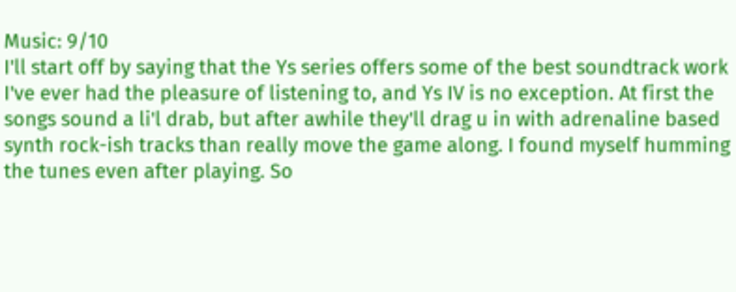Music: 9/10
I'll start off by saying that the Ys series offers some of the best soundtrack work I've ever had the pleasure of listening to, and Ys IV is no exception. At first the songs sound a li'l drab, but after awhile they'll drag u in with adrenaline based synth rock-ish tracks than really move the game along. I found myself humming the tunes even after playing. So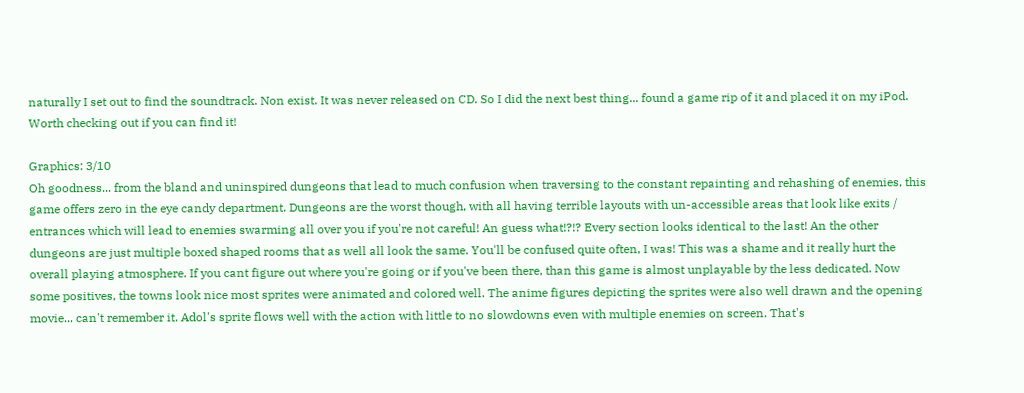naturally I set out to find the soundtrack. Non exist. It was never released on CD. So I did the next best thing... found a game rip of it and placed it on my iPod. Worth checking out if you can find it!

Graphics: 3/10
Oh goodness... from the bland and uninspired dungeons that lead to much confusion when traversing to the constant repainting and rehashing of enemies, this game offers zero in the eye candy department. Dungeons are the worst though, with all having terrible layouts with un-accessible areas that look like exits / entrances which will lead to enemies swarming all over you if you're not careful! An guess what!?!? Every section looks identical to the last! An the other dungeons are just multiple boxed shaped rooms that as well all look the same. You'll be confused quite often, I was! This was a shame and it really hurt the overall playing atmosphere. If you cant figure out where you're going or if you've been there, than this game is almost unplayable by the less dedicated. Now some positives, the towns look nice most sprites were animated and colored well. The anime figures depicting the sprites were also well drawn and the opening movie... can't remember it. Adol's sprite flows well with the action with little to no slowdowns even with multiple enemies on screen. That's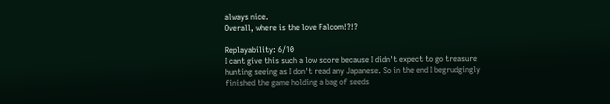always nice.
Overall, where is the love Falcom!?!?

Replayability: 6/10
I cant give this such a low score because I didn't expect to go treasure hunting seeing as I don't read any Japanese. So in the end I begrudgingly finished the game holding a bag of seeds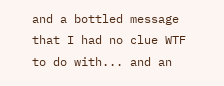and a bottled message that I had no clue WTF to do with... and an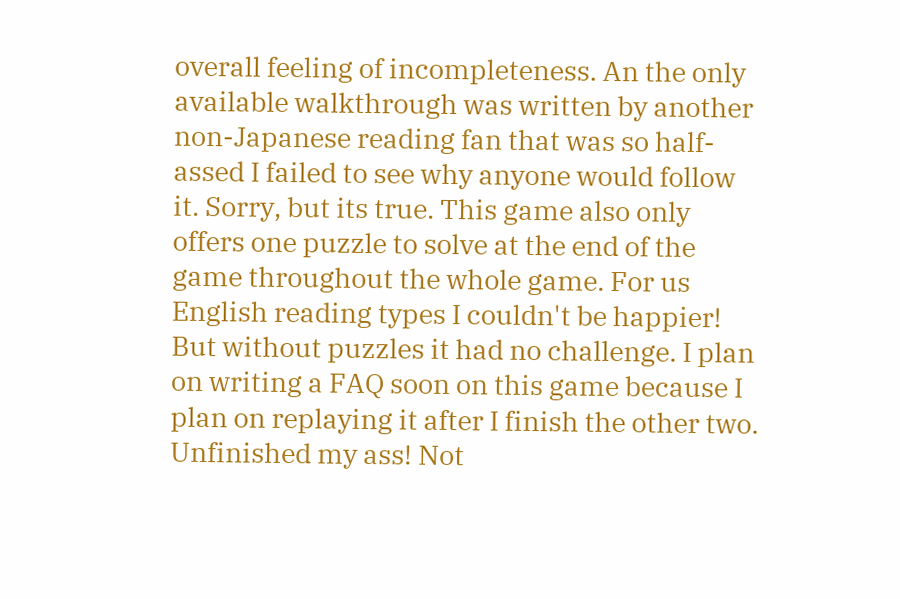overall feeling of incompleteness. An the only available walkthrough was written by another non-Japanese reading fan that was so half-assed I failed to see why anyone would follow it. Sorry, but its true. This game also only offers one puzzle to solve at the end of the game throughout the whole game. For us English reading types I couldn't be happier! But without puzzles it had no challenge. I plan on writing a FAQ soon on this game because I plan on replaying it after I finish the other two.
Unfinished my ass! Not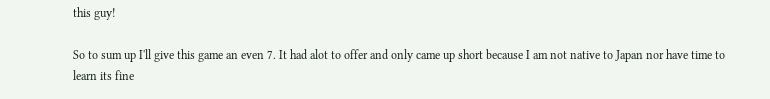this guy!

So to sum up I'll give this game an even 7. It had alot to offer and only came up short because I am not native to Japan nor have time to learn its fine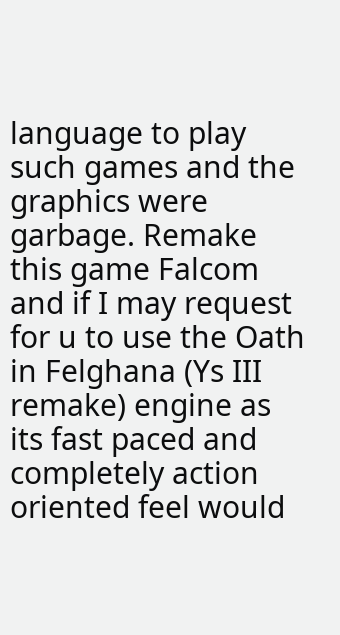language to play such games and the graphics were garbage. Remake this game Falcom and if I may request for u to use the Oath in Felghana (Ys III remake) engine as its fast paced and completely action oriented feel would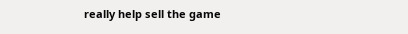really help sell the game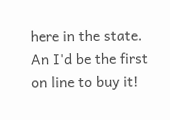here in the state. An I'd be the first on line to buy it!